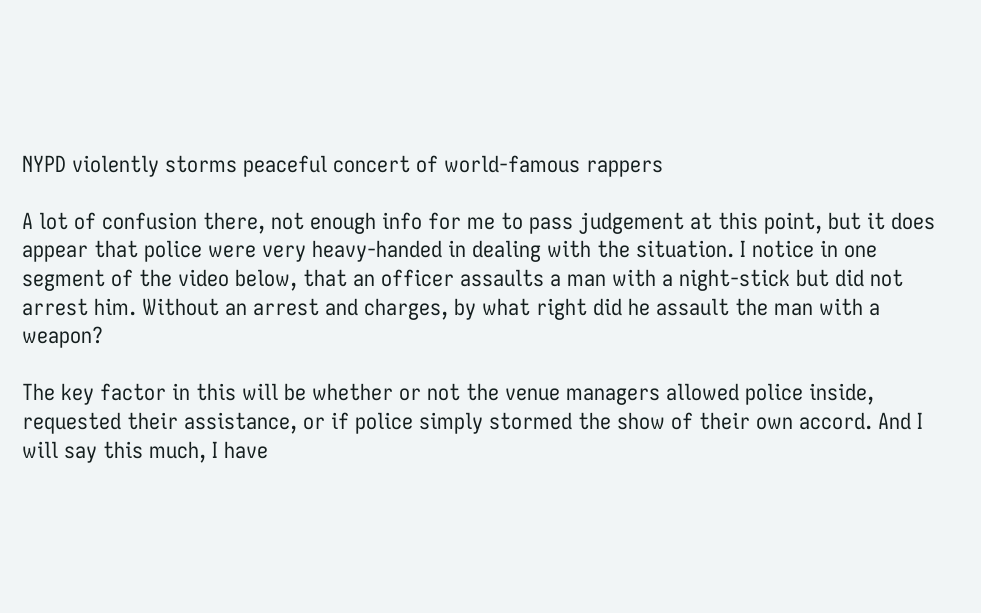NYPD violently storms peaceful concert of world-famous rappers

A lot of confusion there, not enough info for me to pass judgement at this point, but it does appear that police were very heavy-handed in dealing with the situation. I notice in one segment of the video below, that an officer assaults a man with a night-stick but did not arrest him. Without an arrest and charges, by what right did he assault the man with a weapon?

The key factor in this will be whether or not the venue managers allowed police inside, requested their assistance, or if police simply stormed the show of their own accord. And I will say this much, I have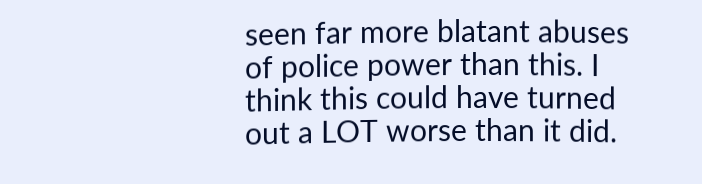seen far more blatant abuses of police power than this. I think this could have turned out a LOT worse than it did.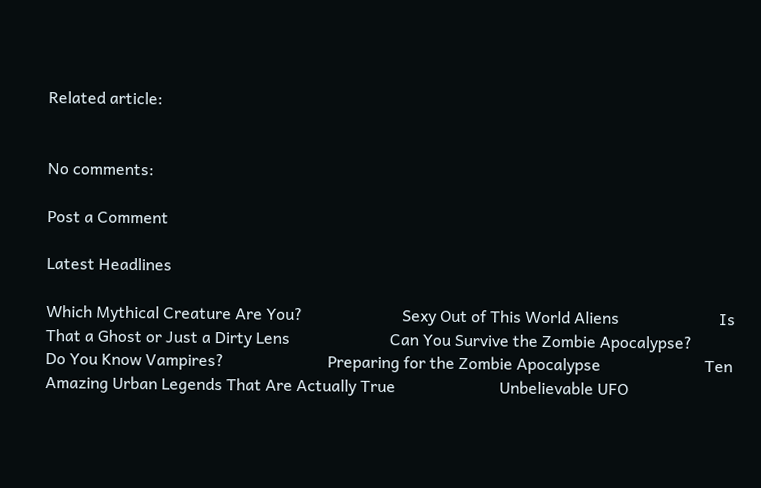Related article:


No comments:

Post a Comment

Latest Headlines

Which Mythical Creature Are You?                         Sexy Out of This World Aliens                         Is That a Ghost or Just a Dirty Lens                         Can You Survive the Zombie Apocalypse?                          Do You Know Vampires?                          Preparing for the Zombie Apocalypse                          Ten Amazing Urban Legends That Are Actually True                          Unbelievable UFO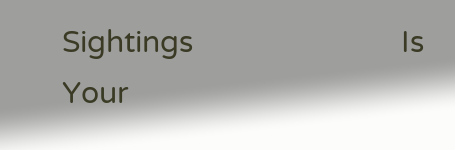Sightings                          Is Your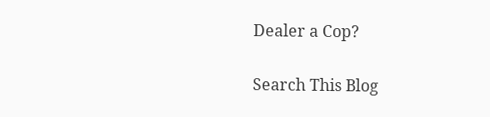Dealer a Cop?

Search This Blog